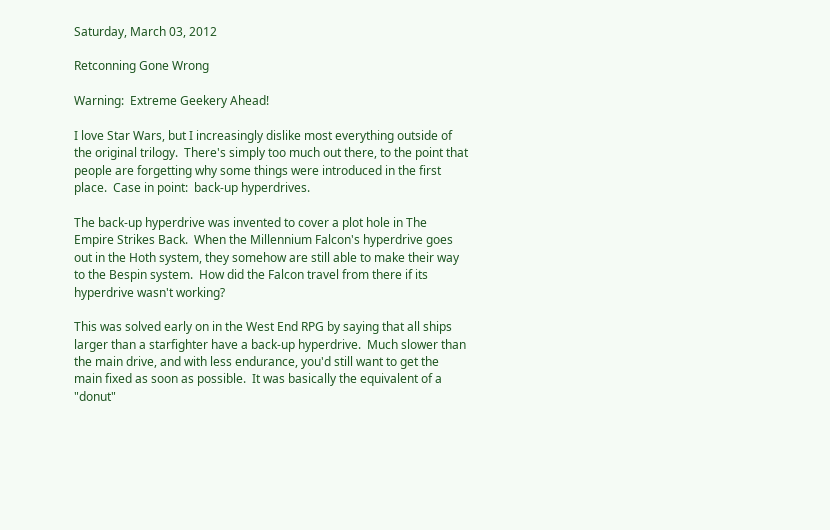Saturday, March 03, 2012

Retconning Gone Wrong

Warning:  Extreme Geekery Ahead!

I love Star Wars, but I increasingly dislike most everything outside of the original trilogy.  There's simply too much out there, to the point that people are forgetting why some things were introduced in the first place.  Case in point:  back-up hyperdrives.

The back-up hyperdrive was invented to cover a plot hole in The Empire Strikes Back.  When the Millennium Falcon's hyperdrive goes out in the Hoth system, they somehow are still able to make their way to the Bespin system.  How did the Falcon travel from there if its hyperdrive wasn't working?

This was solved early on in the West End RPG by saying that all ships larger than a starfighter have a back-up hyperdrive.  Much slower than the main drive, and with less endurance, you'd still want to get the main fixed as soon as possible.  It was basically the equivalent of a "donut"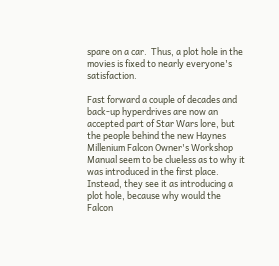spare on a car.  Thus, a plot hole in the movies is fixed to nearly everyone's satisfaction.

Fast forward a couple of decades and back-up hyperdrives are now an accepted part of Star Wars lore, but the people behind the new Haynes Millenium Falcon Owner's Workshop Manual seem to be clueless as to why it was introduced in the first place.  Instead, they see it as introducing a plot hole, because why would the Falcon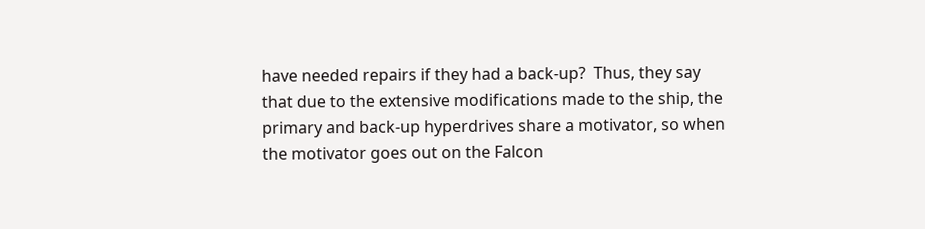have needed repairs if they had a back-up?  Thus, they say that due to the extensive modifications made to the ship, the primary and back-up hyperdrives share a motivator, so when the motivator goes out on the Falcon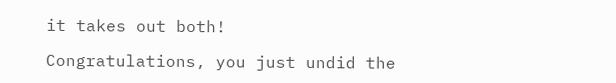it takes out both!

Congratulations, you just undid the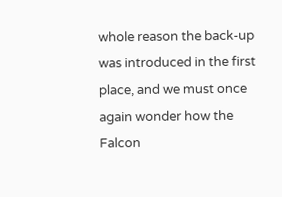whole reason the back-up was introduced in the first place, and we must once again wonder how the Falcon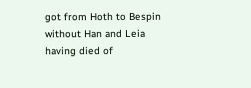got from Hoth to Bespin without Han and Leia having died of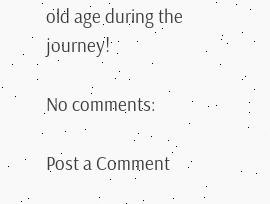old age during the journey!

No comments:

Post a Comment